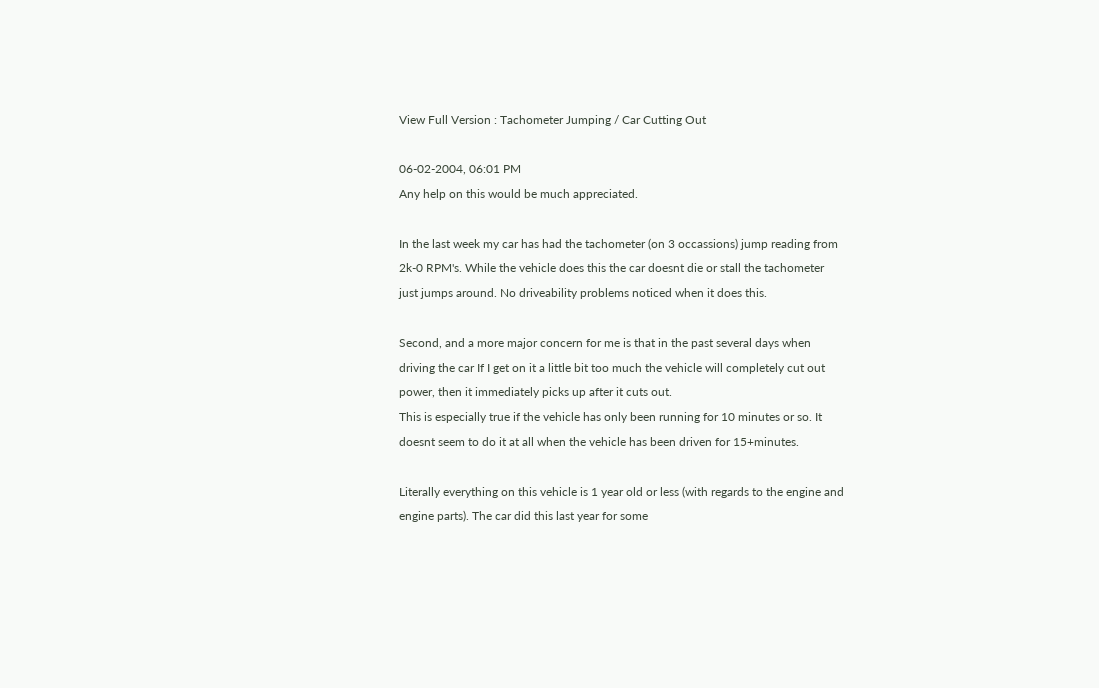View Full Version : Tachometer Jumping / Car Cutting Out

06-02-2004, 06:01 PM
Any help on this would be much appreciated.

In the last week my car has had the tachometer (on 3 occassions) jump reading from 2k-0 RPM's. While the vehicle does this the car doesnt die or stall the tachometer just jumps around. No driveability problems noticed when it does this.

Second, and a more major concern for me is that in the past several days when driving the car If I get on it a little bit too much the vehicle will completely cut out power, then it immediately picks up after it cuts out.
This is especially true if the vehicle has only been running for 10 minutes or so. It doesnt seem to do it at all when the vehicle has been driven for 15+minutes.

Literally everything on this vehicle is 1 year old or less (with regards to the engine and engine parts). The car did this last year for some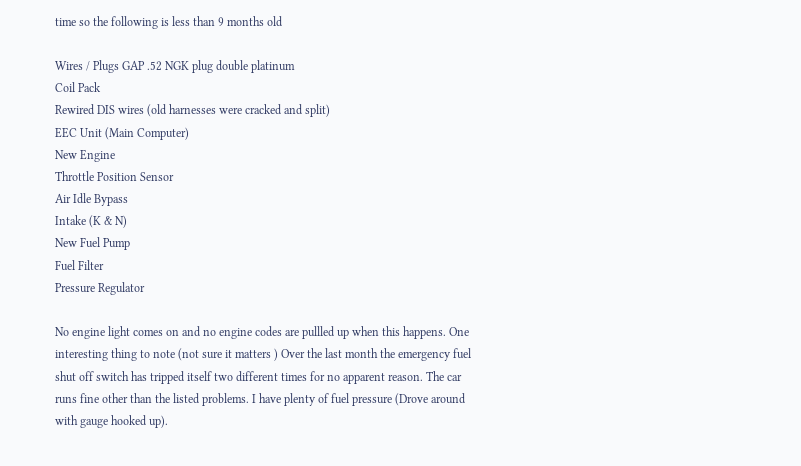time so the following is less than 9 months old

Wires / Plugs GAP .52 NGK plug double platinum
Coil Pack
Rewired DIS wires (old harnesses were cracked and split)
EEC Unit (Main Computer)
New Engine
Throttle Position Sensor
Air Idle Bypass
Intake (K & N)
New Fuel Pump
Fuel Filter
Pressure Regulator

No engine light comes on and no engine codes are pullled up when this happens. One interesting thing to note (not sure it matters ) Over the last month the emergency fuel shut off switch has tripped itself two different times for no apparent reason. The car runs fine other than the listed problems. I have plenty of fuel pressure (Drove around with gauge hooked up).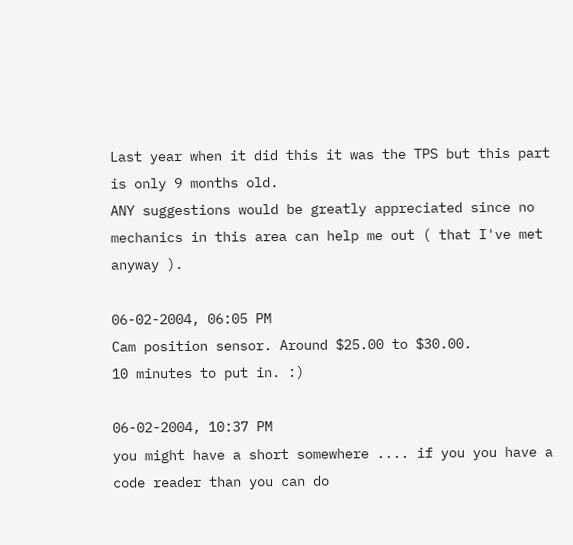Last year when it did this it was the TPS but this part is only 9 months old.
ANY suggestions would be greatly appreciated since no mechanics in this area can help me out ( that I've met anyway ).

06-02-2004, 06:05 PM
Cam position sensor. Around $25.00 to $30.00.
10 minutes to put in. :)

06-02-2004, 10:37 PM
you might have a short somewhere .... if you you have a code reader than you can do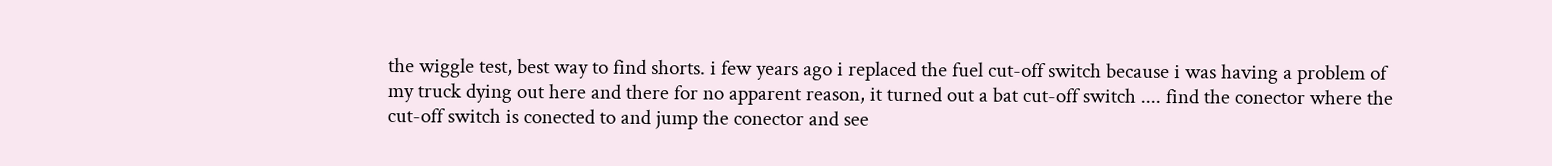the wiggle test, best way to find shorts. i few years ago i replaced the fuel cut-off switch because i was having a problem of my truck dying out here and there for no apparent reason, it turned out a bat cut-off switch .... find the conector where the cut-off switch is conected to and jump the conector and see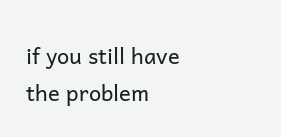if you still have the problem